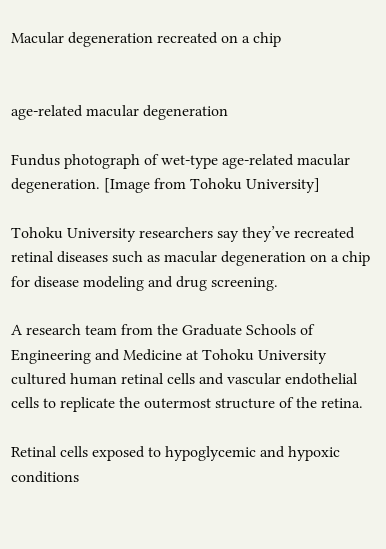Macular degeneration recreated on a chip


age-related macular degeneration

Fundus photograph of wet-type age-related macular degeneration. [Image from Tohoku University]

Tohoku University researchers say they’ve recreated retinal diseases such as macular degeneration on a chip for disease modeling and drug screening.

A research team from the Graduate Schools of Engineering and Medicine at Tohoku University cultured human retinal cells and vascular endothelial cells to replicate the outermost structure of the retina.

Retinal cells exposed to hypoglycemic and hypoxic conditions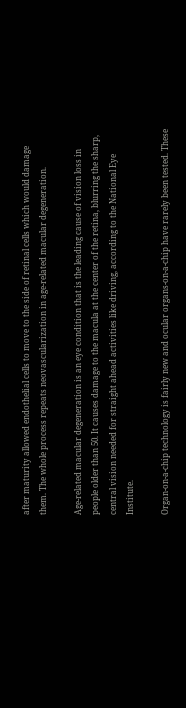after maturity allowed endothelial cells to move to the side of retinal cells which would damage them. The whole process repeats neovascularization in age-related macular degeneration.

Age-related macular degeneration is an eye condition that is the leading cause of vision loss in people older than 50. It causes damage to the macula at the center of the retina, blurring the sharp, central vision needed for straight ahead activities like driving, according to the National Eye Institute.

Organ-on-a-chip technology is fairly new and ocular organs-on-a-chip have rarely been tested. These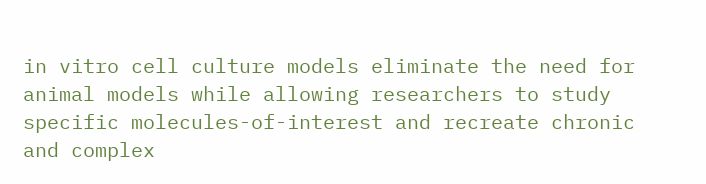in vitro cell culture models eliminate the need for animal models while allowing researchers to study specific molecules-of-interest and recreate chronic and complex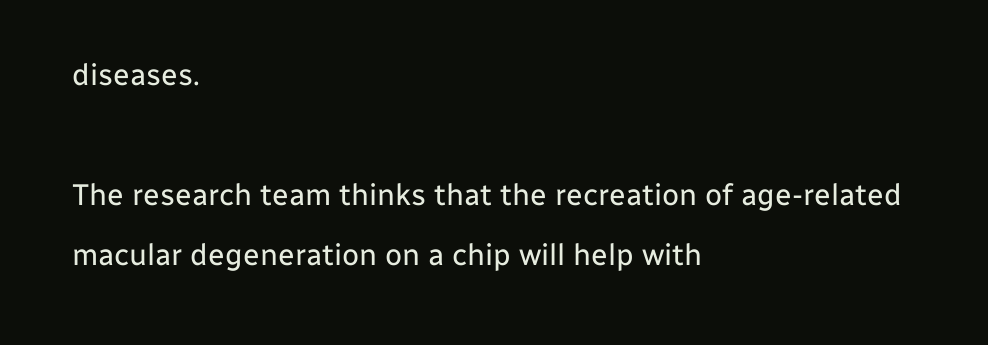diseases.

The research team thinks that the recreation of age-related macular degeneration on a chip will help with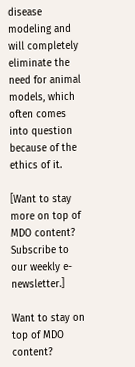disease modeling and will completely eliminate the need for animal models, which often comes into question because of the ethics of it.

[Want to stay more on top of MDO content? Subscribe to our weekly e-newsletter.]

Want to stay on top of MDO content?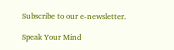Subscribe to our e-newsletter.

Speak Your Mind